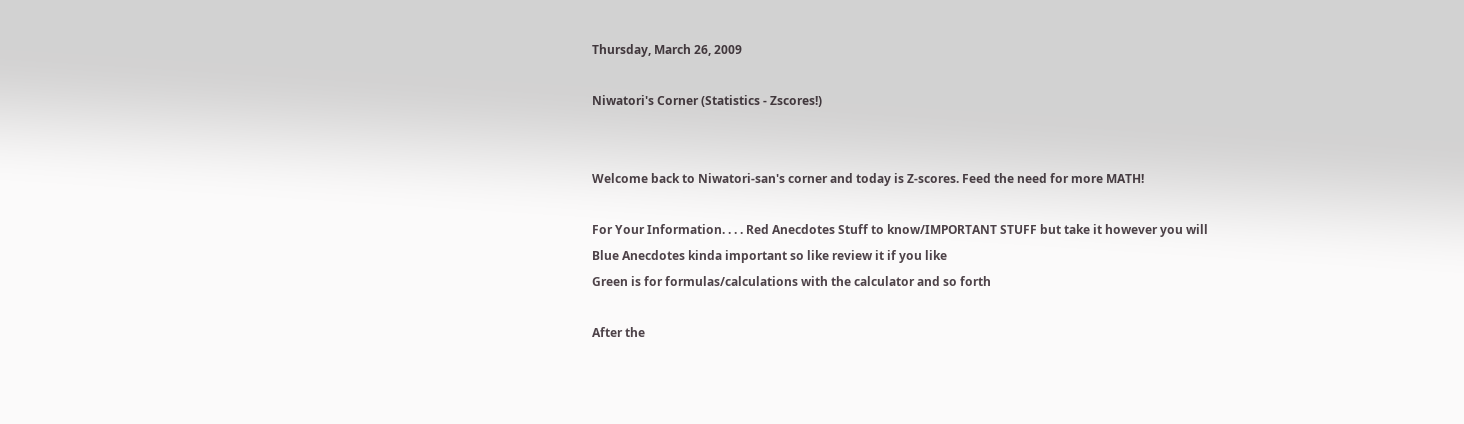Thursday, March 26, 2009

Niwatori's Corner (Statistics - Zscores!)


Welcome back to Niwatori-san's corner and today is Z-scores. Feed the need for more MATH!

For Your Information. . . . Red Anecdotes Stuff to know/IMPORTANT STUFF but take it however you will
Blue Anecdotes kinda important so like review it if you like
Green is for formulas/calculations with the calculator and so forth

After the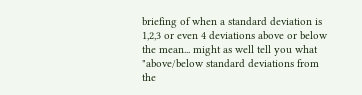briefing of when a standard deviation is 1,2,3 or even 4 deviations above or below the mean... might as well tell you what "above/below standard deviations from the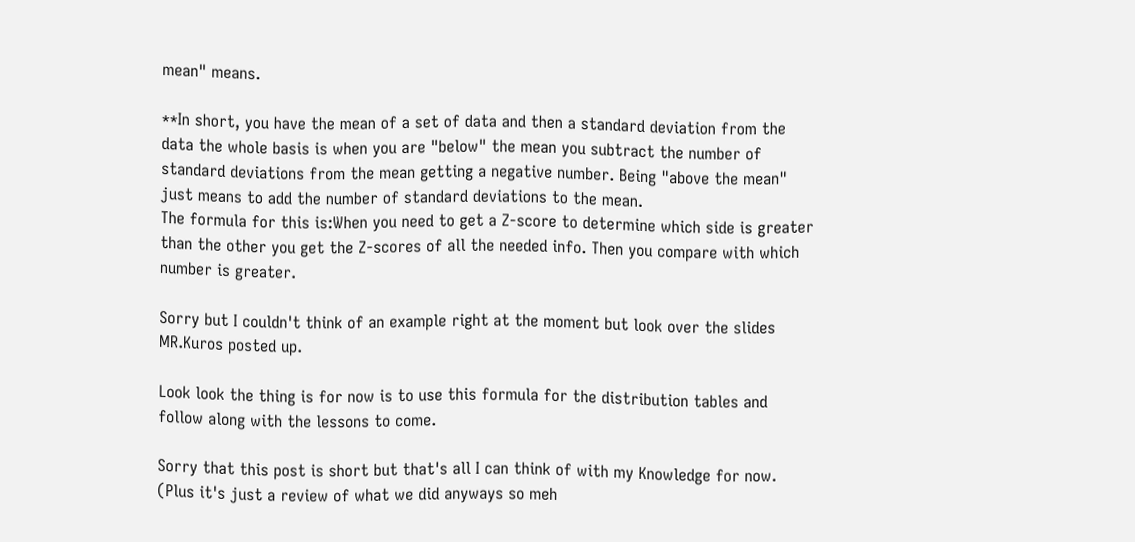mean" means.

**In short, you have the mean of a set of data and then a standard deviation from the data the whole basis is when you are "below" the mean you subtract the number of standard deviations from the mean getting a negative number. Being "above the mean" just means to add the number of standard deviations to the mean.
The formula for this is:When you need to get a Z-score to determine which side is greater than the other you get the Z-scores of all the needed info. Then you compare with which number is greater.

Sorry but I couldn't think of an example right at the moment but look over the slides MR.Kuros posted up.

Look look the thing is for now is to use this formula for the distribution tables and follow along with the lessons to come.

Sorry that this post is short but that's all I can think of with my Knowledge for now.
(Plus it's just a review of what we did anyways so meh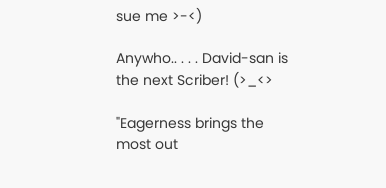sue me >-<)

Anywho.. . . . David-san is the next Scriber! (>_<>

"Eagerness brings the most out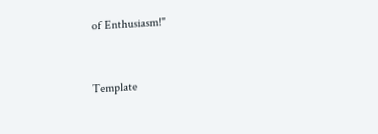of Enthusiasm!"


Template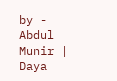by - Abdul Munir | Daya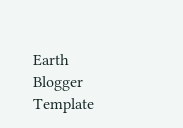Earth Blogger Template